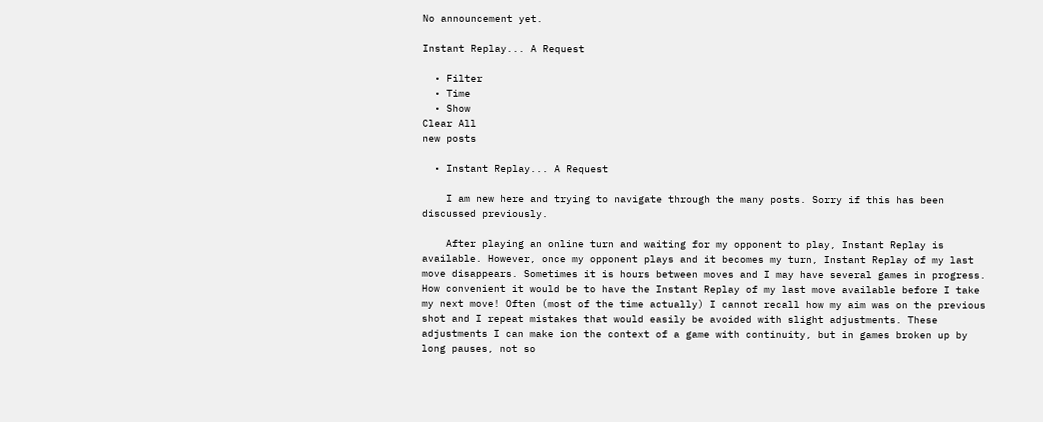No announcement yet.

Instant Replay... A Request

  • Filter
  • Time
  • Show
Clear All
new posts

  • Instant Replay... A Request

    I am new here and trying to navigate through the many posts. Sorry if this has been discussed previously.

    After playing an online turn and waiting for my opponent to play, Instant Replay is available. However, once my opponent plays and it becomes my turn, Instant Replay of my last move disappears. Sometimes it is hours between moves and I may have several games in progress. How convenient it would be to have the Instant Replay of my last move available before I take my next move! Often (most of the time actually) I cannot recall how my aim was on the previous shot and I repeat mistakes that would easily be avoided with slight adjustments. These adjustments I can make ion the context of a game with continuity, but in games broken up by long pauses, not so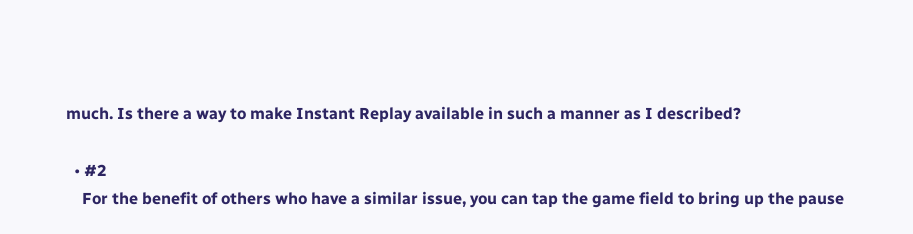much. Is there a way to make Instant Replay available in such a manner as I described?

  • #2
    For the benefit of others who have a similar issue, you can tap the game field to bring up the pause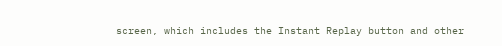screen, which includes the Instant Replay button and other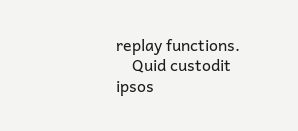replay functions.
    Quid custodit ipsos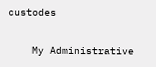custodes

    My Administrative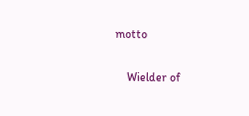motto

    Wielder of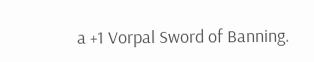a +1 Vorpal Sword of Banning.